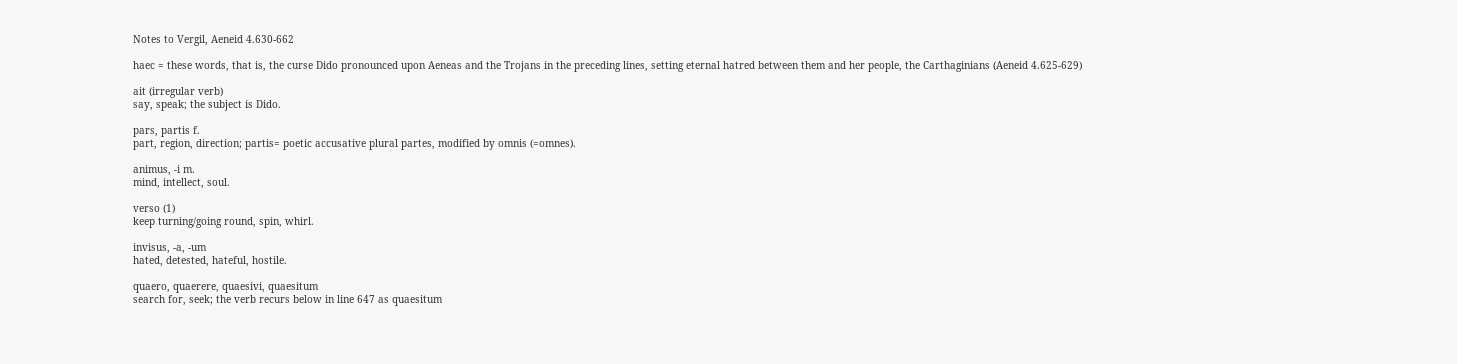Notes to Vergil, Aeneid 4.630-662

haec = these words, that is, the curse Dido pronounced upon Aeneas and the Trojans in the preceding lines, setting eternal hatred between them and her people, the Carthaginians (Aeneid 4.625-629)

ait (irregular verb)
say, speak; the subject is Dido.

pars, partis f.
part, region, direction; partis= poetic accusative plural partes, modified by omnis (=omnes).

animus, -i m.
mind, intellect, soul.

verso (1)
keep turning/going round, spin, whirl.

invisus, -a, -um
hated, detested, hateful, hostile.

quaero, quaerere, quaesivi, quaesitum
search for, seek; the verb recurs below in line 647 as quaesitum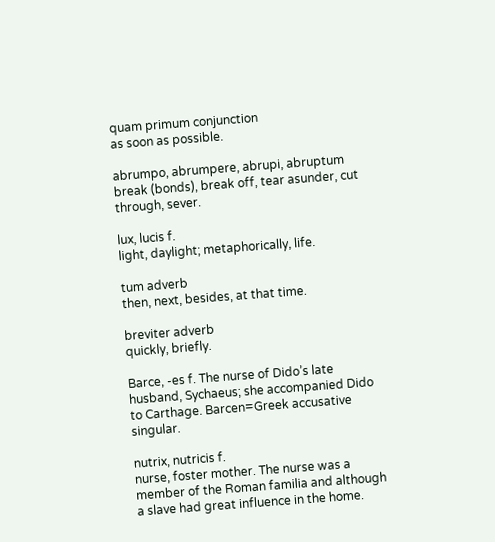quam primum conjunction
as soon as possible.

abrumpo, abrumpere, abrupi, abruptum
break (bonds), break off, tear asunder, cut through, sever.

lux, lucis f.
light, daylight; metaphorically, life.

tum adverb
then, next, besides, at that time.

breviter adverb
quickly, briefly.

Barce, -es f. The nurse of Dido’s late husband, Sychaeus; she accompanied Dido to Carthage. Barcen=Greek accusative singular.

nutrix, nutricis f.
nurse, foster mother. The nurse was a member of the Roman familia and although a slave had great influence in the home.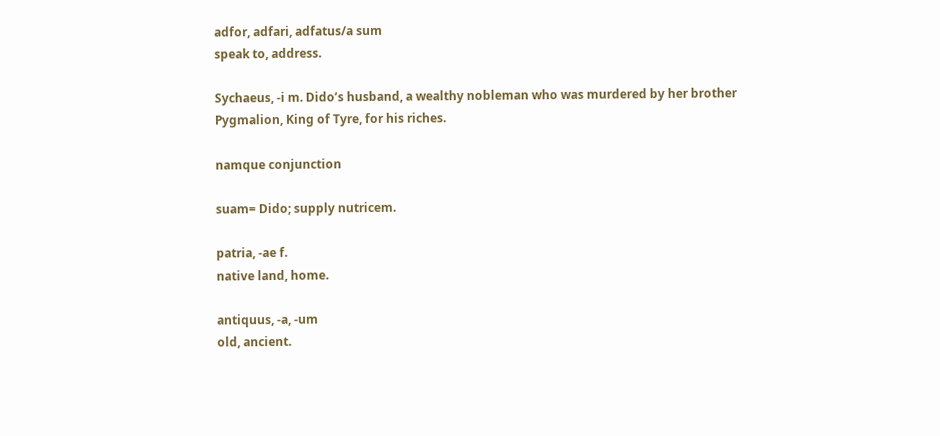adfor, adfari, adfatus/a sum
speak to, address.

Sychaeus, -i m. Dido’s husband, a wealthy nobleman who was murdered by her brother Pygmalion, King of Tyre, for his riches.

namque conjunction

suam= Dido; supply nutricem.

patria, -ae f.
native land, home.

antiquus, -a, -um
old, ancient.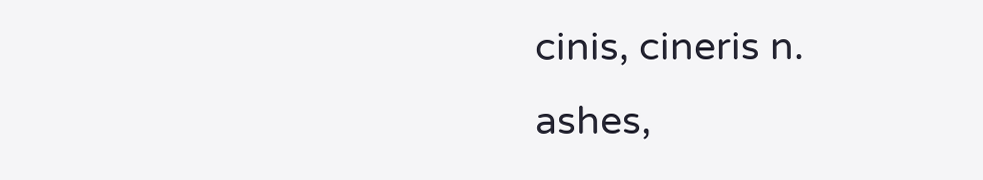cinis, cineris n.
ashes,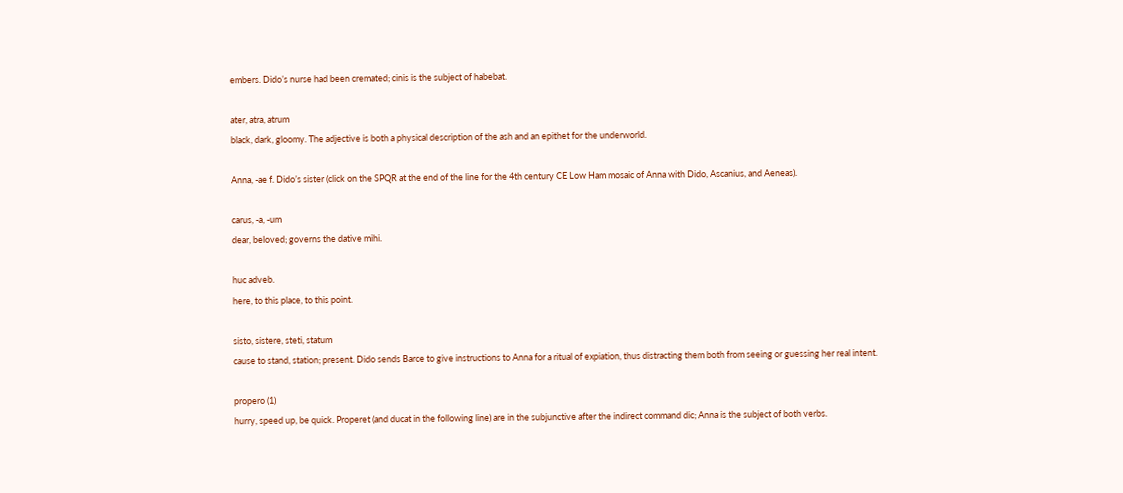embers. Dido’s nurse had been cremated; cinis is the subject of habebat.

ater, atra, atrum
black, dark, gloomy. The adjective is both a physical description of the ash and an epithet for the underworld.

Anna, -ae f. Dido’s sister (click on the SPQR at the end of the line for the 4th century CE Low Ham mosaic of Anna with Dido, Ascanius, and Aeneas).

carus, -a, -um
dear, beloved; governs the dative mihi.

huc adveb.
here, to this place, to this point.

sisto, sistere, steti, statum
cause to stand, station; present. Dido sends Barce to give instructions to Anna for a ritual of expiation, thus distracting them both from seeing or guessing her real intent.

propero (1)
hurry, speed up, be quick. Properet (and ducat in the following line) are in the subjunctive after the indirect command dic; Anna is the subject of both verbs.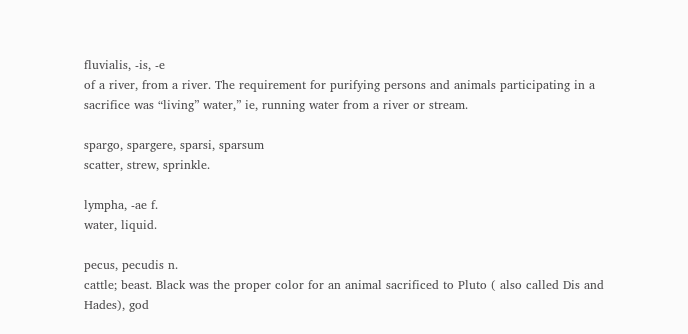fluvialis, -is, -e
of a river, from a river. The requirement for purifying persons and animals participating in a sacrifice was “living” water,” ie, running water from a river or stream.

spargo, spargere, sparsi, sparsum
scatter, strew, sprinkle.

lympha, -ae f.
water, liquid.

pecus, pecudis n.
cattle; beast. Black was the proper color for an animal sacrificed to Pluto ( also called Dis and Hades), god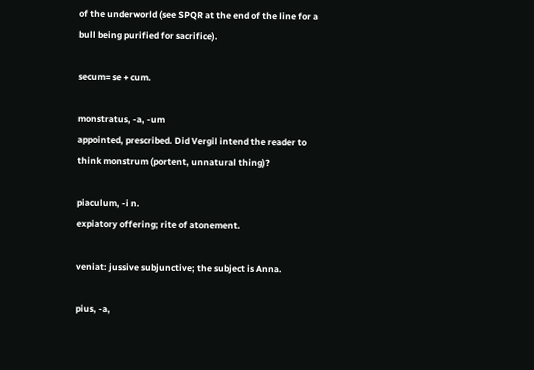of the underworld (see SPQR at the end of the line for a bull being purified for sacrifice).

secum= se + cum.

monstratus, -a, -um
appointed, prescribed. Did Vergil intend the reader to think monstrum (portent, unnatural thing)?

piaculum, -i n.
expiatory offering; rite of atonement.

veniat: jussive subjunctive; the subject is Anna.

pius, -a,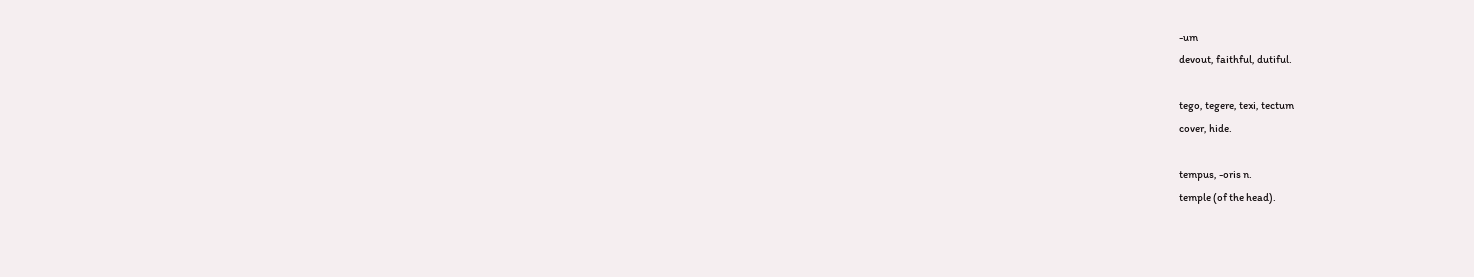-um
devout, faithful, dutiful.

tego, tegere, texi, tectum
cover, hide.

tempus, -oris n.
temple (of the head).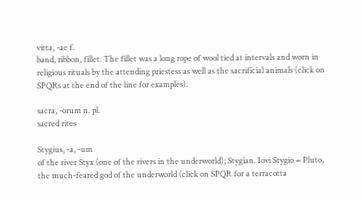vitta, -ae f.
band, ribbon, fillet. The fillet was a long rope of wool tied at intervals and worn in religious rituals by the attending priestess as well as the sacrificial animals (click on SPQRs at the end of the line for examples).

sacra, -orum n. pl.
sacred rites

Stygius, -a, -um
of the river Styx (one of the rivers in the underworld); Stygian. Iovi Stygio = Pluto, the much-feared god of the underworld (click on SPQR for a terracotta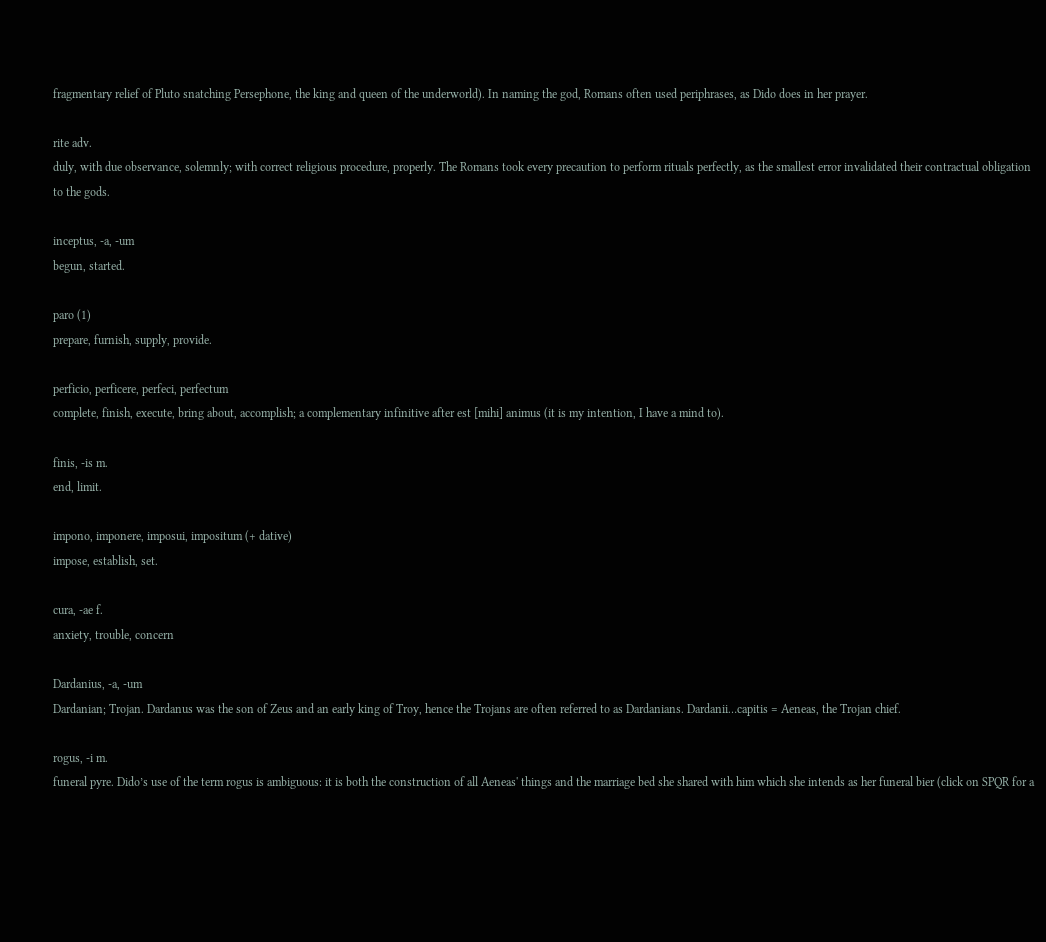fragmentary relief of Pluto snatching Persephone, the king and queen of the underworld). In naming the god, Romans often used periphrases, as Dido does in her prayer.

rite adv.
duly, with due observance, solemnly; with correct religious procedure, properly. The Romans took every precaution to perform rituals perfectly, as the smallest error invalidated their contractual obligation to the gods.

inceptus, -a, -um
begun, started.

paro (1)
prepare, furnish, supply, provide.

perficio, perficere, perfeci, perfectum
complete, finish, execute, bring about, accomplish; a complementary infinitive after est [mihi] animus (it is my intention, I have a mind to).

finis, -is m.
end, limit.

impono, imponere, imposui, impositum (+ dative)
impose, establish, set.

cura, -ae f.
anxiety, trouble, concern

Dardanius, -a, -um
Dardanian; Trojan. Dardanus was the son of Zeus and an early king of Troy, hence the Trojans are often referred to as Dardanians. Dardanii…capitis = Aeneas, the Trojan chief.

rogus, -i m.
funeral pyre. Dido’s use of the term rogus is ambiguous: it is both the construction of all Aeneas' things and the marriage bed she shared with him which she intends as her funeral bier (click on SPQR for a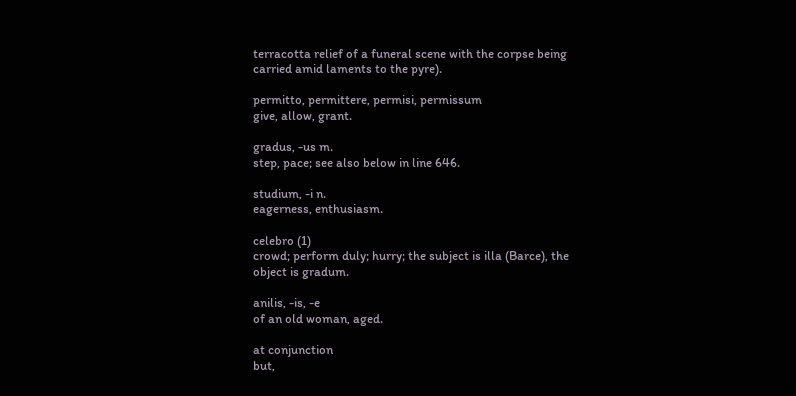terracotta relief of a funeral scene with the corpse being carried amid laments to the pyre).

permitto, permittere, permisi, permissum
give, allow, grant.

gradus, -us m.
step, pace; see also below in line 646.

studium, -i n.
eagerness, enthusiasm.

celebro (1)
crowd; perform duly; hurry; the subject is illa (Barce), the object is gradum.

anilis, -is, -e
of an old woman, aged.

at conjunction
but,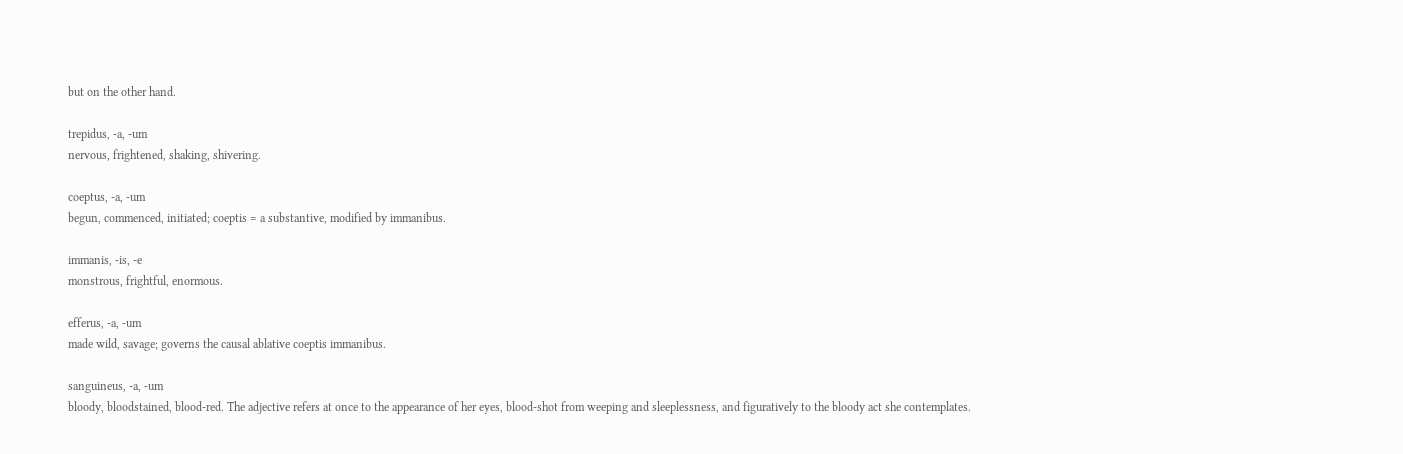but on the other hand.

trepidus, -a, -um
nervous, frightened, shaking, shivering.

coeptus, -a, -um
begun, commenced, initiated; coeptis = a substantive, modified by immanibus.

immanis, -is, -e
monstrous, frightful, enormous.

efferus, -a, -um
made wild, savage; governs the causal ablative coeptis immanibus.

sanguineus, -a, -um
bloody, bloodstained, blood-red. The adjective refers at once to the appearance of her eyes, blood-shot from weeping and sleeplessness, and figuratively to the bloody act she contemplates.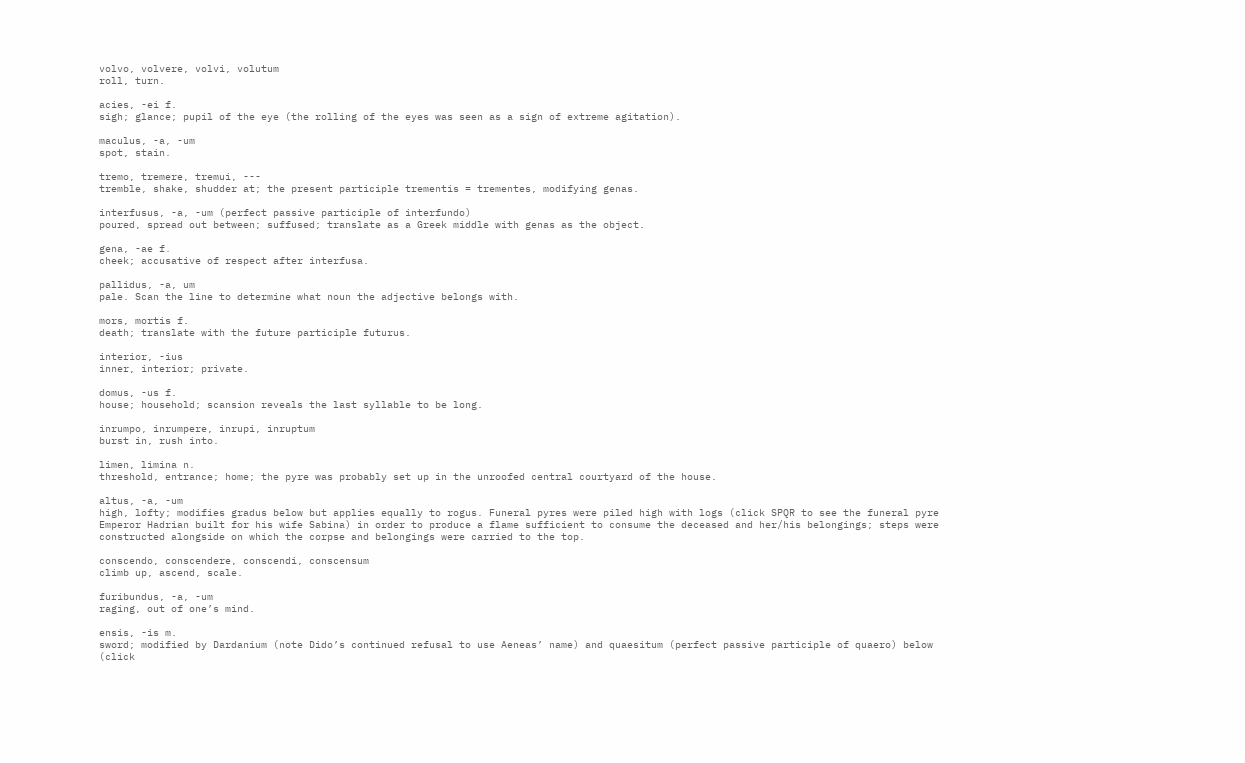volvo, volvere, volvi, volutum
roll, turn.

acies, -ei f.
sigh; glance; pupil of the eye (the rolling of the eyes was seen as a sign of extreme agitation).

maculus, -a, -um
spot, stain.

tremo, tremere, tremui, ---
tremble, shake, shudder at; the present participle trementis = trementes, modifying genas.

interfusus, -a, -um (perfect passive participle of interfundo)
poured, spread out between; suffused; translate as a Greek middle with genas as the object.

gena, -ae f.
cheek; accusative of respect after interfusa.

pallidus, -a, um
pale. Scan the line to determine what noun the adjective belongs with.

mors, mortis f.
death; translate with the future participle futurus.

interior, -ius
inner, interior; private.

domus, -us f.
house; household; scansion reveals the last syllable to be long.

inrumpo, inrumpere, inrupi, inruptum
burst in, rush into.

limen, limina n.
threshold, entrance; home; the pyre was probably set up in the unroofed central courtyard of the house.

altus, -a, -um
high, lofty; modifies gradus below but applies equally to rogus. Funeral pyres were piled high with logs (click SPQR to see the funeral pyre Emperor Hadrian built for his wife Sabina) in order to produce a flame sufficient to consume the deceased and her/his belongings; steps were constructed alongside on which the corpse and belongings were carried to the top.

conscendo, conscendere, conscendi, conscensum
climb up, ascend, scale.

furibundus, -a, -um
raging, out of one’s mind.

ensis, -is m.
sword; modified by Dardanium (note Dido’s continued refusal to use Aeneas’ name) and quaesitum (perfect passive participle of quaero) below (click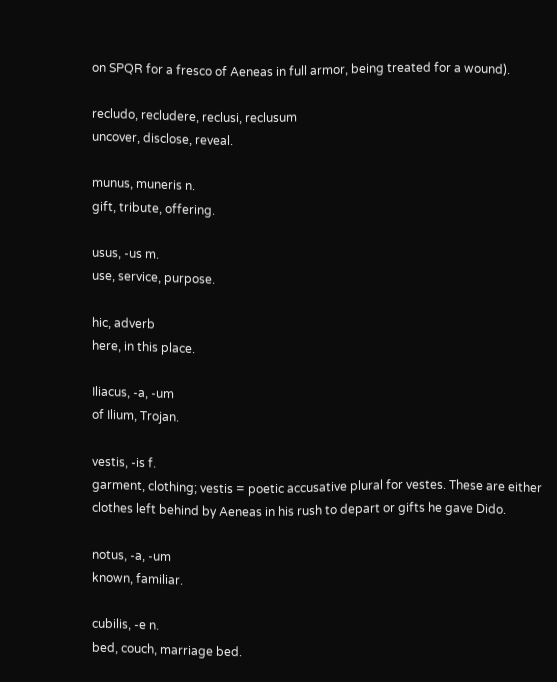on SPQR for a fresco of Aeneas in full armor, being treated for a wound).

recludo, recludere, reclusi, reclusum
uncover, disclose, reveal.

munus, muneris n.
gift, tribute, offering.

usus, -us m.
use, service, purpose.

hic, adverb
here, in this place.

Iliacus, -a, -um
of Ilium, Trojan.

vestis, -is f.
garment, clothing; vestis = poetic accusative plural for vestes. These are either clothes left behind by Aeneas in his rush to depart or gifts he gave Dido.

notus, -a, -um
known, familiar.

cubilis, -e n.
bed, couch, marriage bed.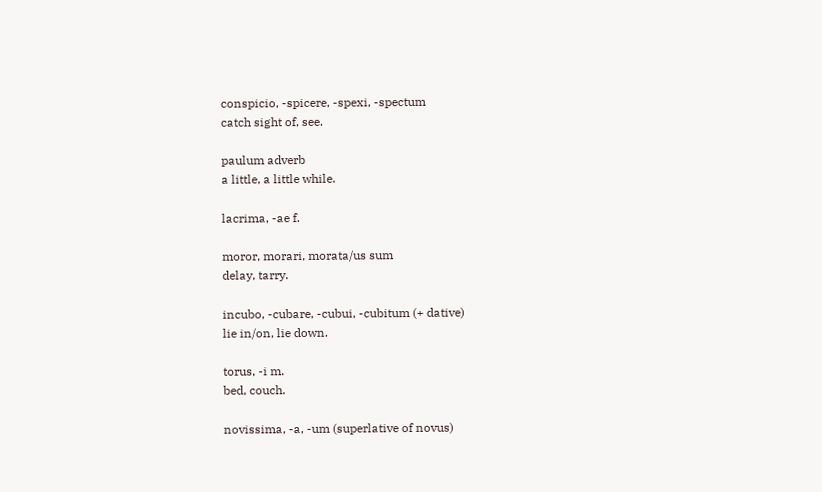conspicio, -spicere, -spexi, -spectum
catch sight of, see.

paulum adverb
a little, a little while.

lacrima, -ae f.

moror, morari, morata/us sum
delay, tarry.

incubo, -cubare, -cubui, -cubitum (+ dative)
lie in/on, lie down.

torus, -i m.
bed, couch.

novissima, -a, -um (superlative of novus)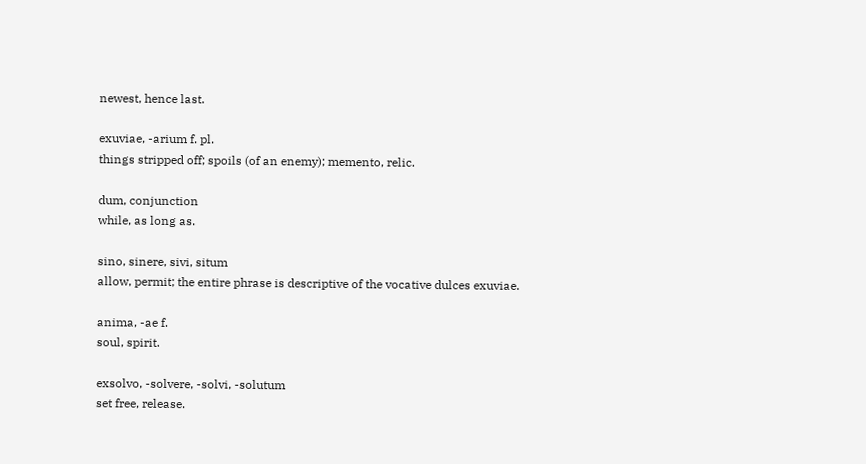newest, hence last.

exuviae, -arium f. pl.
things stripped off; spoils (of an enemy); memento, relic.

dum, conjunction
while, as long as.

sino, sinere, sivi, situm
allow, permit; the entire phrase is descriptive of the vocative dulces exuviae.

anima, -ae f.
soul, spirit.

exsolvo, -solvere, -solvi, -solutum
set free, release.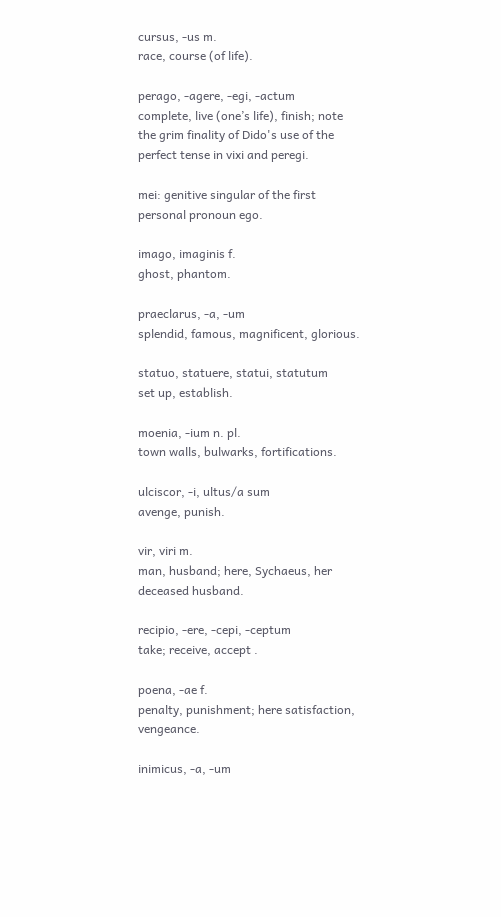cursus, -us m.
race, course (of life).

perago, -agere, -egi, -actum
complete, live (one’s life), finish; note the grim finality of Dido's use of the perfect tense in vixi and peregi.

mei: genitive singular of the first personal pronoun ego.

imago, imaginis f.
ghost, phantom.

praeclarus, -a, -um
splendid, famous, magnificent, glorious.

statuo, statuere, statui, statutum
set up, establish.

moenia, -ium n. pl.
town walls, bulwarks, fortifications.

ulciscor, -i, ultus/a sum
avenge, punish.

vir, viri m.
man, husband; here, Sychaeus, her deceased husband.

recipio, -ere, -cepi, -ceptum
take; receive, accept .

poena, -ae f.
penalty, punishment; here satisfaction, vengeance.

inimicus, -a, -um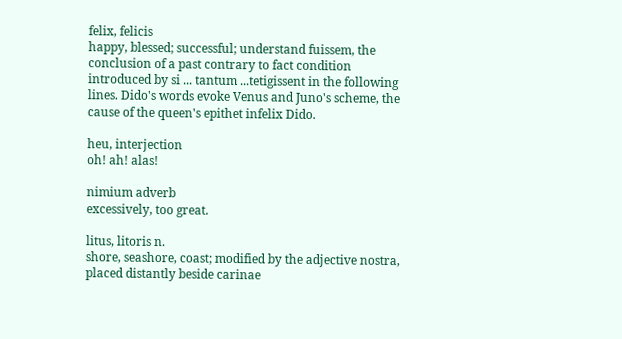felix, felicis
happy, blessed; successful; understand fuissem, the conclusion of a past contrary to fact condition introduced by si ... tantum ...tetigissent in the following lines. Dido's words evoke Venus and Juno's scheme, the cause of the queen's epithet infelix Dido.

heu, interjection
oh! ah! alas!

nimium adverb
excessively, too great.

litus, litoris n.
shore, seashore, coast; modified by the adjective nostra, placed distantly beside carinae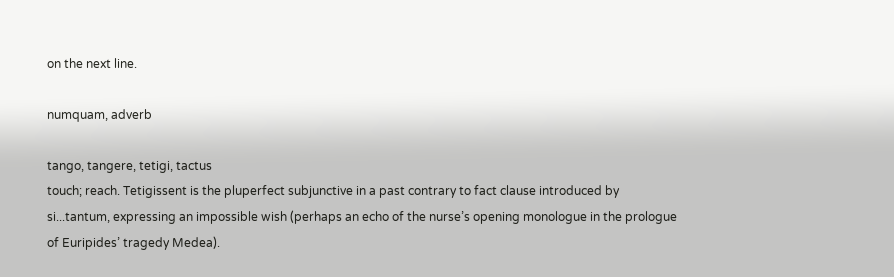on the next line.

numquam, adverb

tango, tangere, tetigi, tactus
touch; reach. Tetigissent is the pluperfect subjunctive in a past contrary to fact clause introduced by si...tantum, expressing an impossible wish (perhaps an echo of the nurse’s opening monologue in the prologue of Euripides’ tragedy Medea).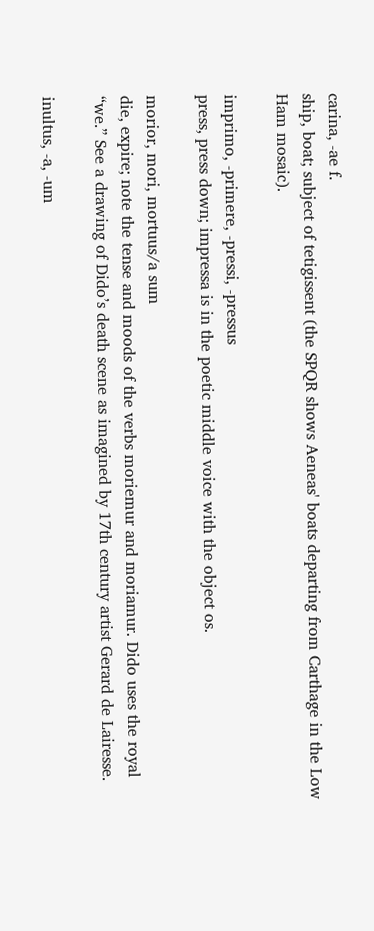carina, -ae f.
ship, boat; subject of tetigissent (the SPQR shows Aeneas' boats departing from Carthage in the Low Ham mosaic).

imprimo, -primere, -pressi, -pressus
press, press down; impressa is in the poetic middle voice with the object os.

morior, mori, mortuus/a sum
die, expire; note the tense and moods of the verbs moriemur and moriamur. Dido uses the royal “we.” See a drawing of Dido’s death scene as imagined by 17th century artist Gerard de Lairesse.

inultus, -a, -um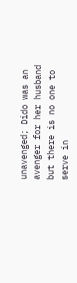unavenged; Dido was an avenger for her husband but there is no one to serve in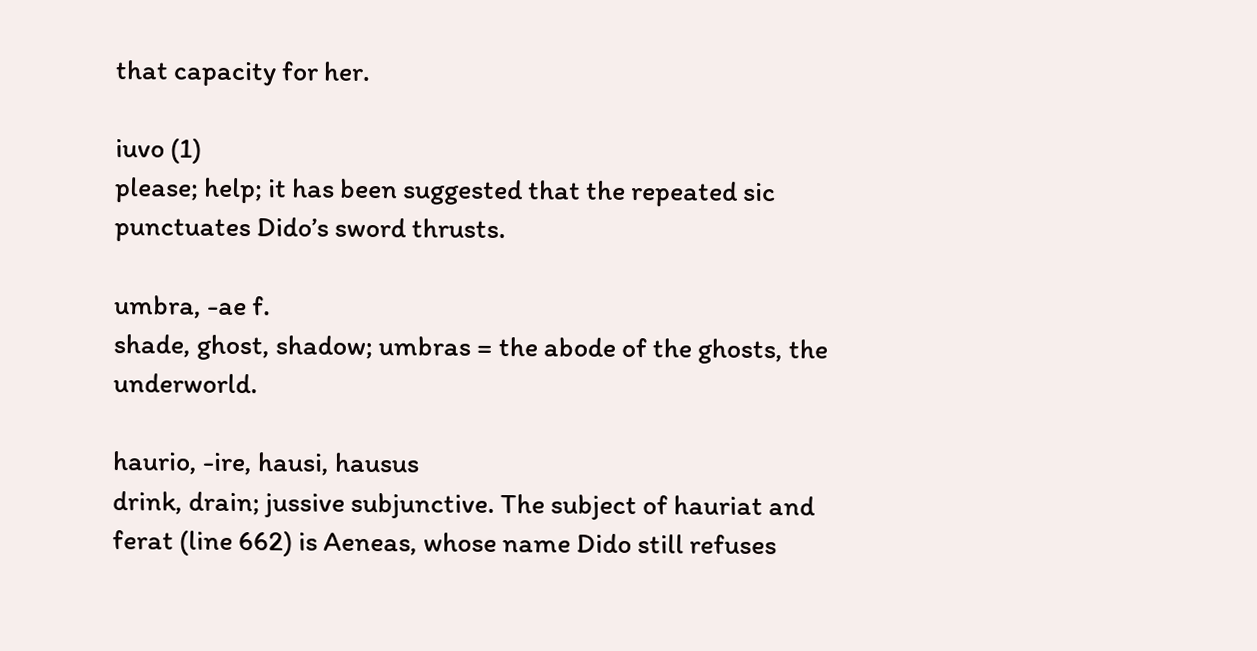that capacity for her.

iuvo (1)
please; help; it has been suggested that the repeated sic punctuates Dido’s sword thrusts.

umbra, -ae f.
shade, ghost, shadow; umbras = the abode of the ghosts, the underworld.

haurio, -ire, hausi, hausus
drink, drain; jussive subjunctive. The subject of hauriat and ferat (line 662) is Aeneas, whose name Dido still refuses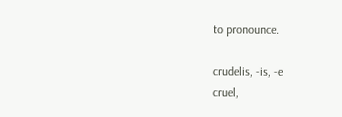to pronounce.

crudelis, -is, -e
cruel,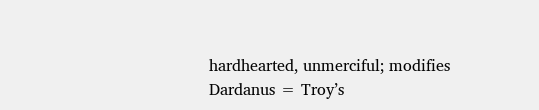hardhearted, unmerciful; modifies Dardanus = Troy’s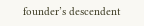founder’s descendent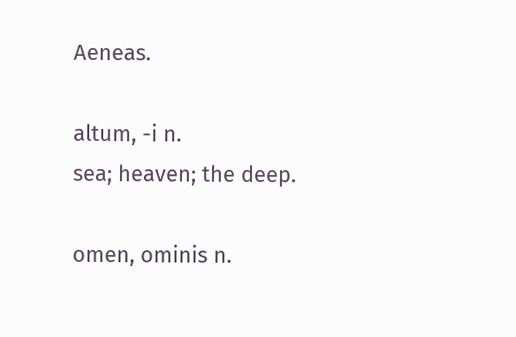Aeneas.

altum, -i n.
sea; heaven; the deep.

omen, ominis n.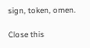sign, token, omen.

Close this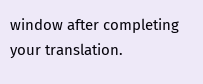window after completing your translation.